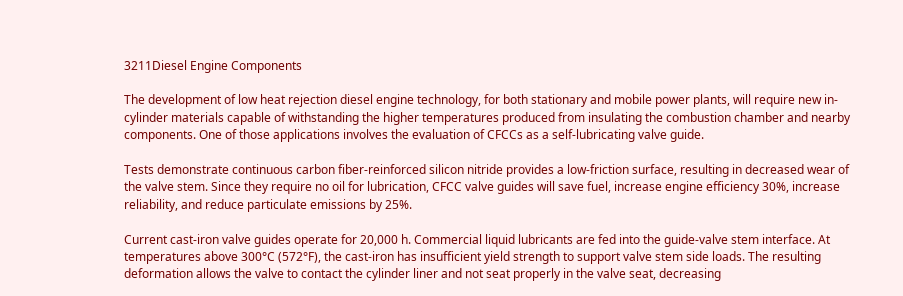3211Diesel Engine Components

The development of low heat rejection diesel engine technology, for both stationary and mobile power plants, will require new in-cylinder materials capable of withstanding the higher temperatures produced from insulating the combustion chamber and nearby components. One of those applications involves the evaluation of CFCCs as a self-lubricating valve guide.

Tests demonstrate continuous carbon fiber-reinforced silicon nitride provides a low-friction surface, resulting in decreased wear of the valve stem. Since they require no oil for lubrication, CFCC valve guides will save fuel, increase engine efficiency 30%, increase reliability, and reduce particulate emissions by 25%.

Current cast-iron valve guides operate for 20,000 h. Commercial liquid lubricants are fed into the guide-valve stem interface. At temperatures above 300°C (572°F), the cast-iron has insufficient yield strength to support valve stem side loads. The resulting deformation allows the valve to contact the cylinder liner and not seat properly in the valve seat, decreasing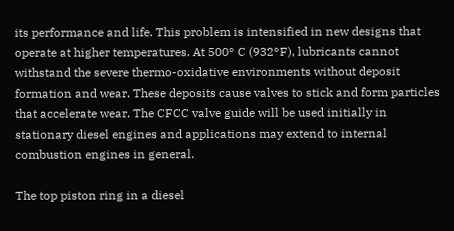its performance and life. This problem is intensified in new designs that operate at higher temperatures. At 500° C (932°F), lubricants cannot withstand the severe thermo-oxidative environments without deposit formation and wear. These deposits cause valves to stick and form particles that accelerate wear. The CFCC valve guide will be used initially in stationary diesel engines and applications may extend to internal combustion engines in general.

The top piston ring in a diesel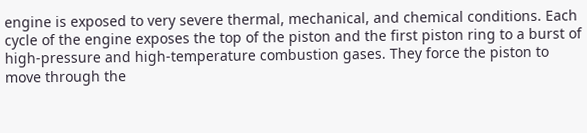engine is exposed to very severe thermal, mechanical, and chemical conditions. Each cycle of the engine exposes the top of the piston and the first piston ring to a burst of high-pressure and high-temperature combustion gases. They force the piston to move through the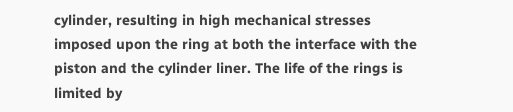cylinder, resulting in high mechanical stresses imposed upon the ring at both the interface with the piston and the cylinder liner. The life of the rings is limited by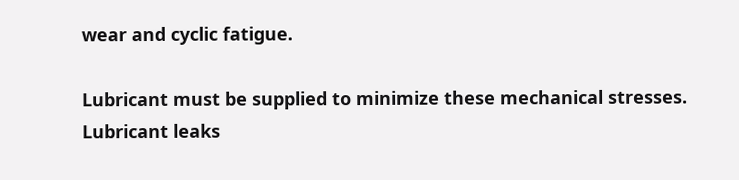wear and cyclic fatigue.

Lubricant must be supplied to minimize these mechanical stresses. Lubricant leaks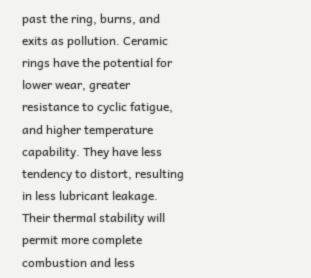past the ring, burns, and exits as pollution. Ceramic rings have the potential for lower wear, greater resistance to cyclic fatigue, and higher temperature capability. They have less tendency to distort, resulting in less lubricant leakage. Their thermal stability will permit more complete combustion and less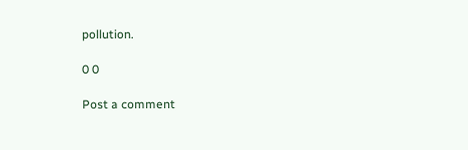pollution.

0 0

Post a comment